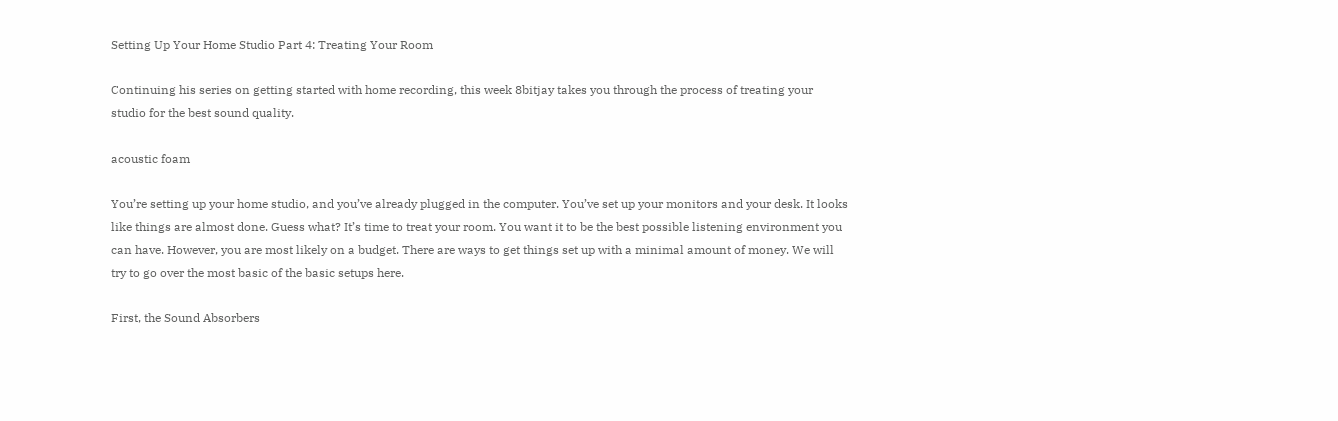Setting Up Your Home Studio Part 4: Treating Your Room

Continuing his series on getting started with home recording, this week 8bitjay takes you through the process of treating your studio for the best sound quality.

acoustic foam

You’re setting up your home studio, and you’ve already plugged in the computer. You’ve set up your monitors and your desk. It looks like things are almost done. Guess what? It’s time to treat your room. You want it to be the best possible listening environment you can have. However, you are most likely on a budget. There are ways to get things set up with a minimal amount of money. We will try to go over the most basic of the basic setups here.

First, the Sound Absorbers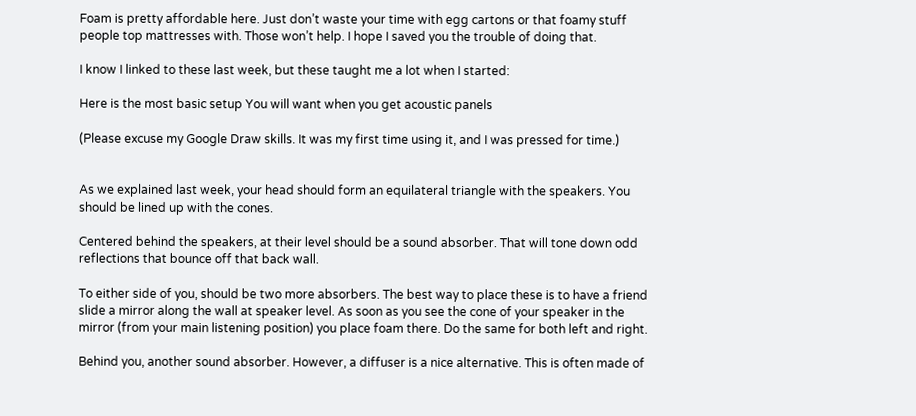Foam is pretty affordable here. Just don’t waste your time with egg cartons or that foamy stuff people top mattresses with. Those won’t help. I hope I saved you the trouble of doing that.

I know I linked to these last week, but these taught me a lot when I started:

Here is the most basic setup You will want when you get acoustic panels

(Please excuse my Google Draw skills. It was my first time using it, and I was pressed for time.)


As we explained last week, your head should form an equilateral triangle with the speakers. You should be lined up with the cones.

Centered behind the speakers, at their level should be a sound absorber. That will tone down odd reflections that bounce off that back wall.

To either side of you, should be two more absorbers. The best way to place these is to have a friend slide a mirror along the wall at speaker level. As soon as you see the cone of your speaker in the mirror (from your main listening position) you place foam there. Do the same for both left and right.

Behind you, another sound absorber. However, a diffuser is a nice alternative. This is often made of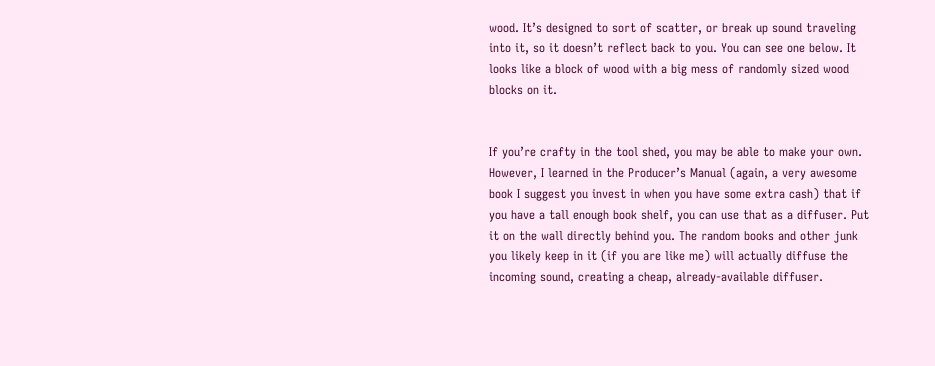wood. It’s designed to sort of scatter, or break up sound traveling into it, so it doesn’t reflect back to you. You can see one below. It looks like a block of wood with a big mess of randomly sized wood blocks on it.


If you’re crafty in the tool shed, you may be able to make your own. However, I learned in the Producer’s Manual (again, a very awesome book I suggest you invest in when you have some extra cash) that if you have a tall enough book shelf, you can use that as a diffuser. Put it on the wall directly behind you. The random books and other junk you likely keep in it (if you are like me) will actually diffuse the incoming sound, creating a cheap, already-available diffuser.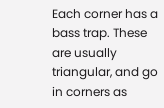Each corner has a bass trap. These are usually triangular, and go in corners as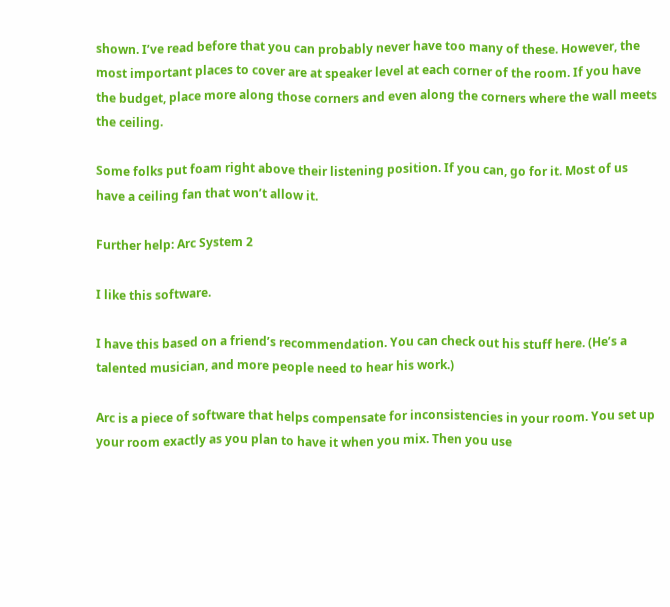shown. I’ve read before that you can probably never have too many of these. However, the most important places to cover are at speaker level at each corner of the room. If you have the budget, place more along those corners and even along the corners where the wall meets the ceiling.

Some folks put foam right above their listening position. If you can, go for it. Most of us have a ceiling fan that won’t allow it.

Further help: Arc System 2

I like this software.

I have this based on a friend’s recommendation. You can check out his stuff here. (He’s a talented musician, and more people need to hear his work.)

Arc is a piece of software that helps compensate for inconsistencies in your room. You set up your room exactly as you plan to have it when you mix. Then you use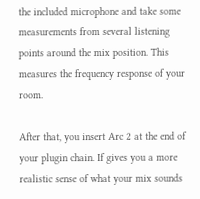the included microphone and take some measurements from several listening points around the mix position. This measures the frequency response of your room.

After that, you insert Arc 2 at the end of your plugin chain. If gives you a more realistic sense of what your mix sounds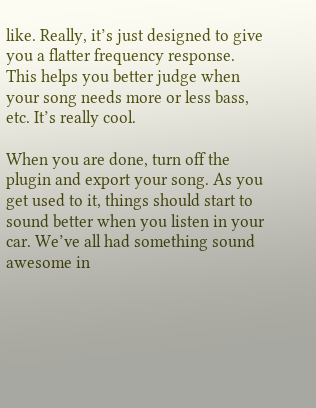like. Really, it’s just designed to give you a flatter frequency response. This helps you better judge when your song needs more or less bass, etc. It’s really cool.

When you are done, turn off the plugin and export your song. As you get used to it, things should start to sound better when you listen in your car. We’ve all had something sound awesome in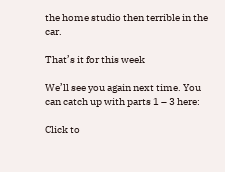the home studio then terrible in the car.

That’s it for this week

We’ll see you again next time. You can catch up with parts 1 – 3 here:

Click to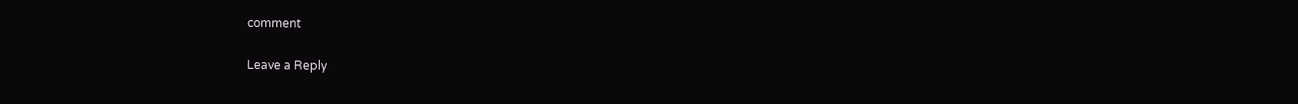comment

Leave a Reply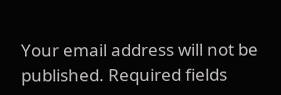Your email address will not be published. Required fields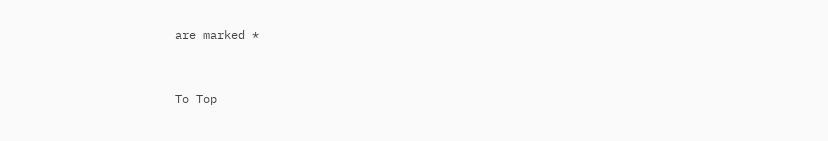are marked *


To Top